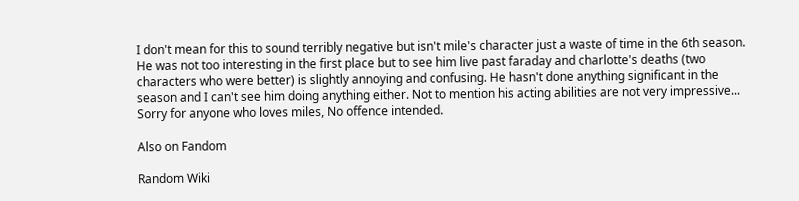I don't mean for this to sound terribly negative but isn't mile's character just a waste of time in the 6th season. He was not too interesting in the first place but to see him live past faraday and charlotte's deaths (two characters who were better) is slightly annoying and confusing. He hasn't done anything significant in the season and I can't see him doing anything either. Not to mention his acting abilities are not very impressive... Sorry for anyone who loves miles, No offence intended.

Also on Fandom

Random Wiki